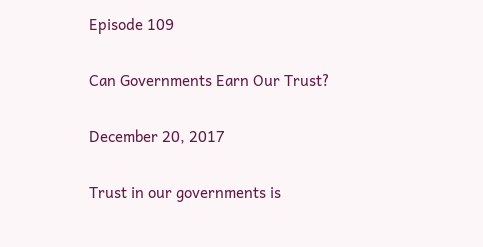Episode 109

Can Governments Earn Our Trust?

December 20, 2017

Trust in our governments is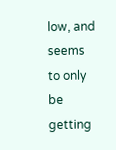low, and seems to only be getting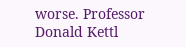worse. Professor Donald Kettl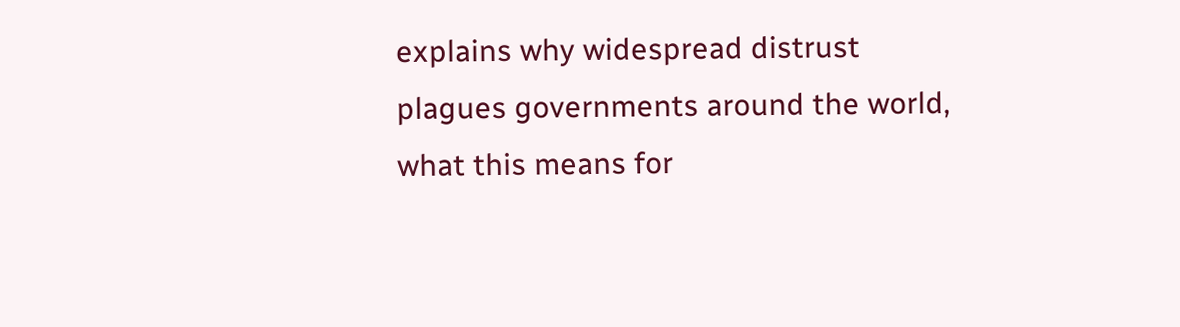explains why widespread distrust plagues governments around the world, what this means for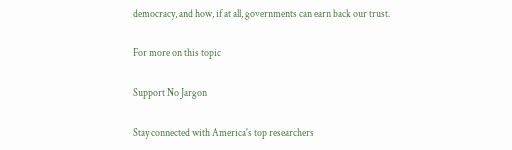democracy, and how, if at all, governments can earn back our trust.

For more on this topic

Support No Jargon

Stay connected with America's top researchers